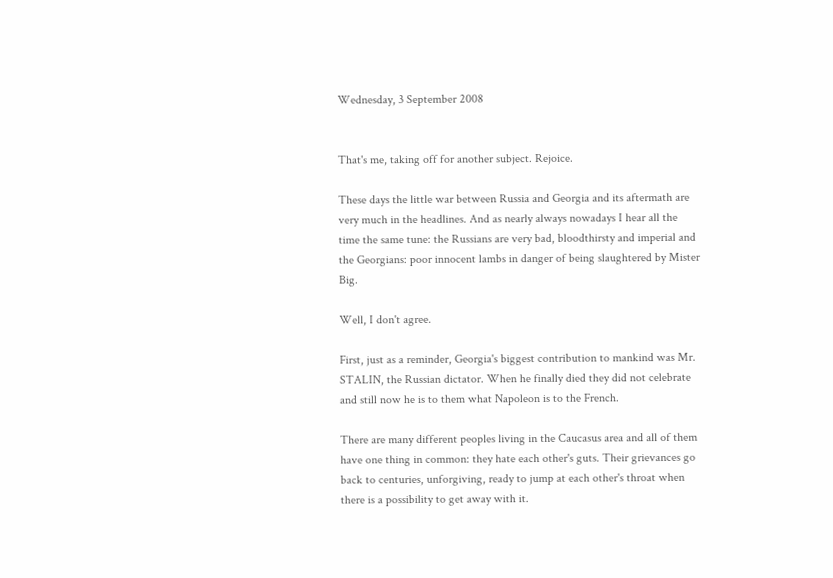Wednesday, 3 September 2008


That's me, taking off for another subject. Rejoice.

These days the little war between Russia and Georgia and its aftermath are very much in the headlines. And as nearly always nowadays I hear all the time the same tune: the Russians are very bad, bloodthirsty and imperial and the Georgians: poor innocent lambs in danger of being slaughtered by Mister Big.

Well, I don't agree.

First, just as a reminder, Georgia's biggest contribution to mankind was Mr. STALIN, the Russian dictator. When he finally died they did not celebrate and still now he is to them what Napoleon is to the French.

There are many different peoples living in the Caucasus area and all of them have one thing in common: they hate each other's guts. Their grievances go back to centuries, unforgiving, ready to jump at each other's throat when there is a possibility to get away with it.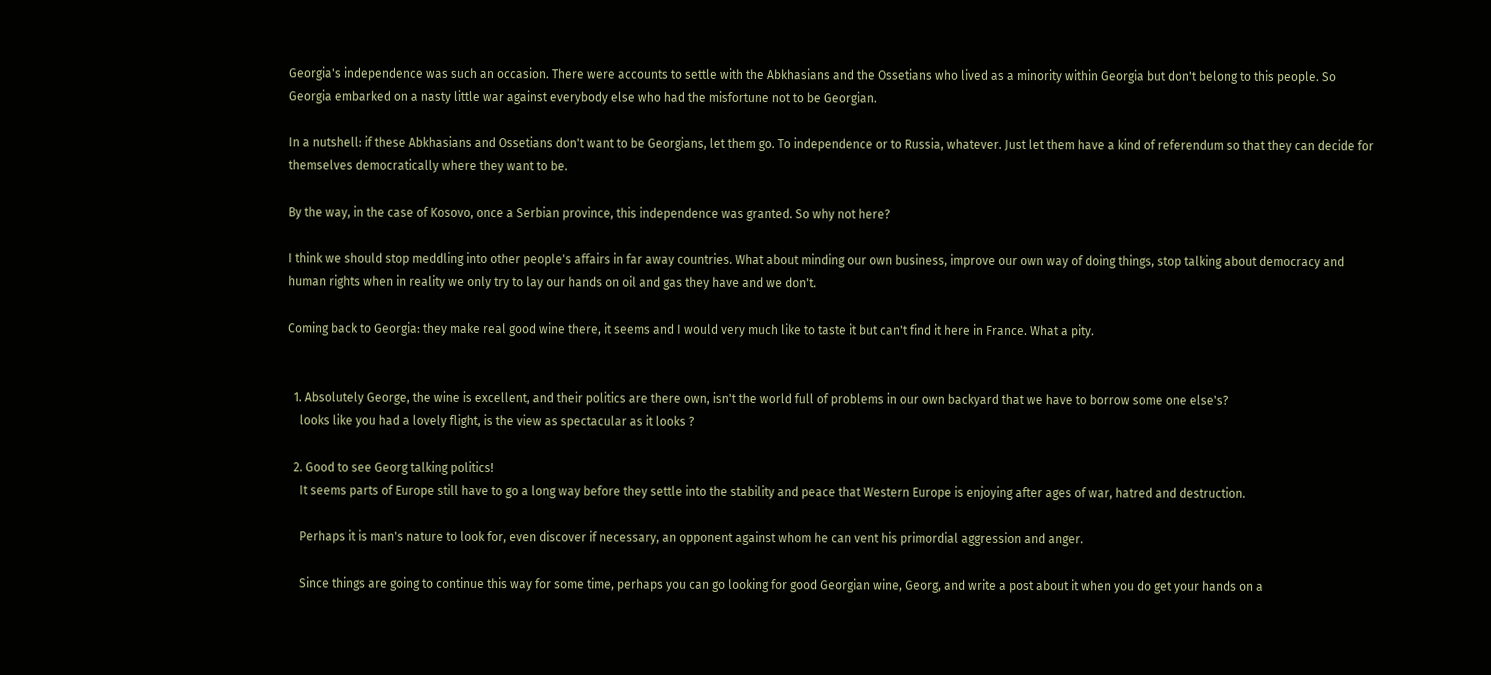Georgia's independence was such an occasion. There were accounts to settle with the Abkhasians and the Ossetians who lived as a minority within Georgia but don't belong to this people. So Georgia embarked on a nasty little war against everybody else who had the misfortune not to be Georgian.

In a nutshell: if these Abkhasians and Ossetians don't want to be Georgians, let them go. To independence or to Russia, whatever. Just let them have a kind of referendum so that they can decide for themselves democratically where they want to be.

By the way, in the case of Kosovo, once a Serbian province, this independence was granted. So why not here?

I think we should stop meddling into other people's affairs in far away countries. What about minding our own business, improve our own way of doing things, stop talking about democracy and human rights when in reality we only try to lay our hands on oil and gas they have and we don't.

Coming back to Georgia: they make real good wine there, it seems and I would very much like to taste it but can't find it here in France. What a pity.


  1. Absolutely George, the wine is excellent, and their politics are there own, isn't the world full of problems in our own backyard that we have to borrow some one else's?
    looks like you had a lovely flight, is the view as spectacular as it looks ?

  2. Good to see Georg talking politics!
    It seems parts of Europe still have to go a long way before they settle into the stability and peace that Western Europe is enjoying after ages of war, hatred and destruction.

    Perhaps it is man's nature to look for, even discover if necessary, an opponent against whom he can vent his primordial aggression and anger.

    Since things are going to continue this way for some time, perhaps you can go looking for good Georgian wine, Georg, and write a post about it when you do get your hands on a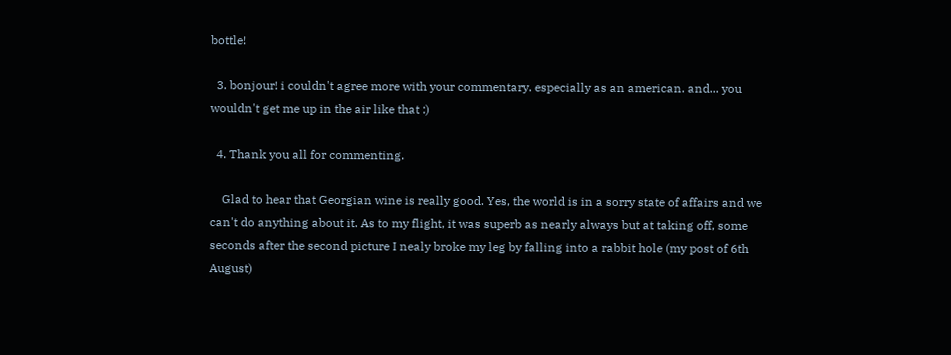bottle!

  3. bonjour! i couldn't agree more with your commentary. especially as an american. and... you wouldn't get me up in the air like that :)

  4. Thank you all for commenting.

    Glad to hear that Georgian wine is really good. Yes, the world is in a sorry state of affairs and we can't do anything about it. As to my flight, it was superb as nearly always but at taking off, some seconds after the second picture I nealy broke my leg by falling into a rabbit hole (my post of 6th August)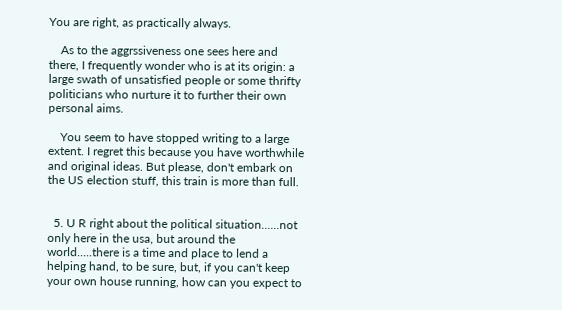You are right, as practically always.

    As to the aggrssiveness one sees here and there, I frequently wonder who is at its origin: a large swath of unsatisfied people or some thrifty politicians who nurture it to further their own personal aims.

    You seem to have stopped writing to a large extent. I regret this because you have worthwhile and original ideas. But please, don't embark on the US election stuff, this train is more than full.


  5. U R right about the political situation......not only here in the usa, but around the world.....there is a time and place to lend a helping hand, to be sure, but, if you can't keep your own house running, how can you expect to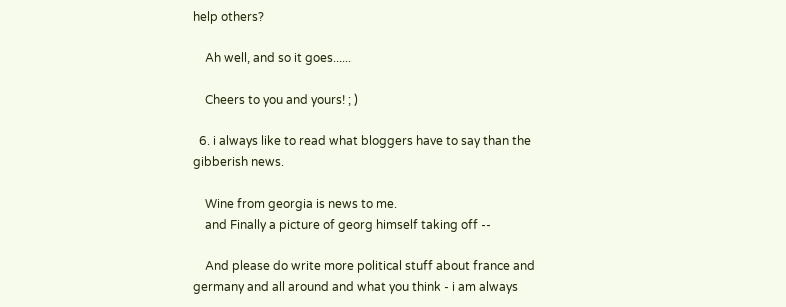help others?

    Ah well, and so it goes......

    Cheers to you and yours! ; )

  6. i always like to read what bloggers have to say than the gibberish news.

    Wine from georgia is news to me.
    and Finally a picture of georg himself taking off --

    And please do write more political stuff about france and germany and all around and what you think - i am always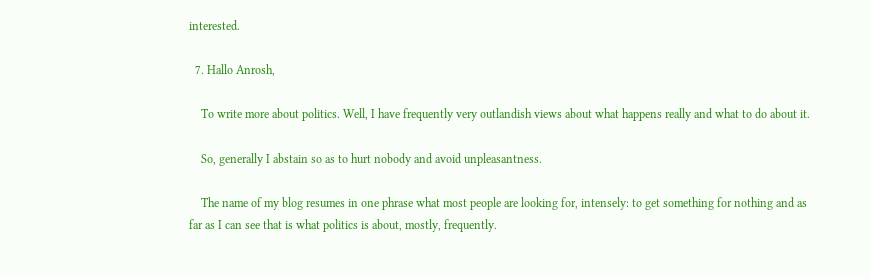interested.

  7. Hallo Anrosh,

    To write more about politics. Well, I have frequently very outlandish views about what happens really and what to do about it.

    So, generally I abstain so as to hurt nobody and avoid unpleasantness.

    The name of my blog resumes in one phrase what most people are looking for, intensely: to get something for nothing and as far as I can see that is what politics is about, mostly, frequently.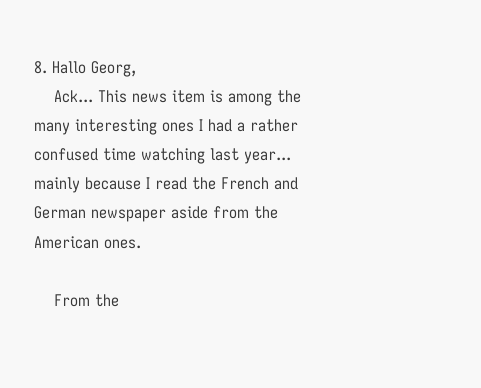8. Hallo Georg,
    Ack... This news item is among the many interesting ones I had a rather confused time watching last year... mainly because I read the French and German newspaper aside from the American ones.

    From the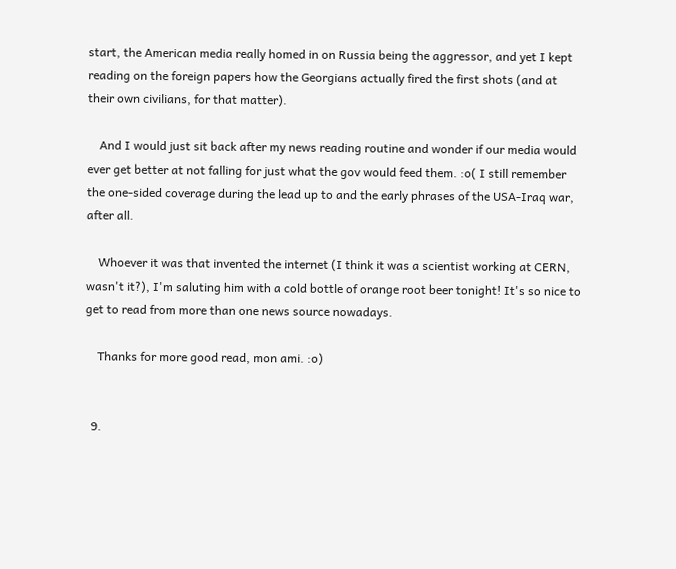start, the American media really homed in on Russia being the aggressor, and yet I kept reading on the foreign papers how the Georgians actually fired the first shots (and at their own civilians, for that matter).

    And I would just sit back after my news reading routine and wonder if our media would ever get better at not falling for just what the gov would feed them. :o( I still remember the one-sided coverage during the lead up to and the early phrases of the USA-Iraq war, after all.

    Whoever it was that invented the internet (I think it was a scientist working at CERN, wasn't it?), I'm saluting him with a cold bottle of orange root beer tonight! It's so nice to get to read from more than one news source nowadays.

    Thanks for more good read, mon ami. :o)


  9.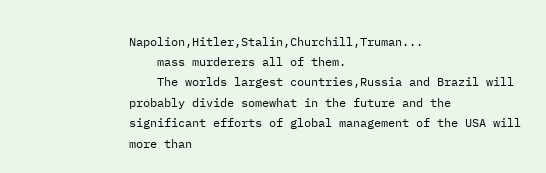Napolion,Hitler,Stalin,Churchill,Truman...
    mass murderers all of them.
    The worlds largest countries,Russia and Brazil will probably divide somewhat in the future and the significant efforts of global management of the USA will more than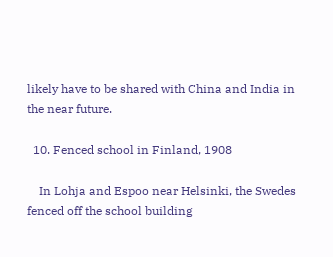likely have to be shared with China and India in the near future.

  10. Fenced school in Finland, 1908

    In Lohja and Espoo near Helsinki, the Swedes fenced off the school building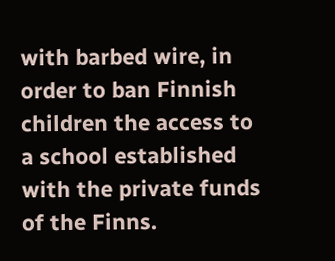with barbed wire, in order to ban Finnish children the access to a school established with the private funds of the Finns.